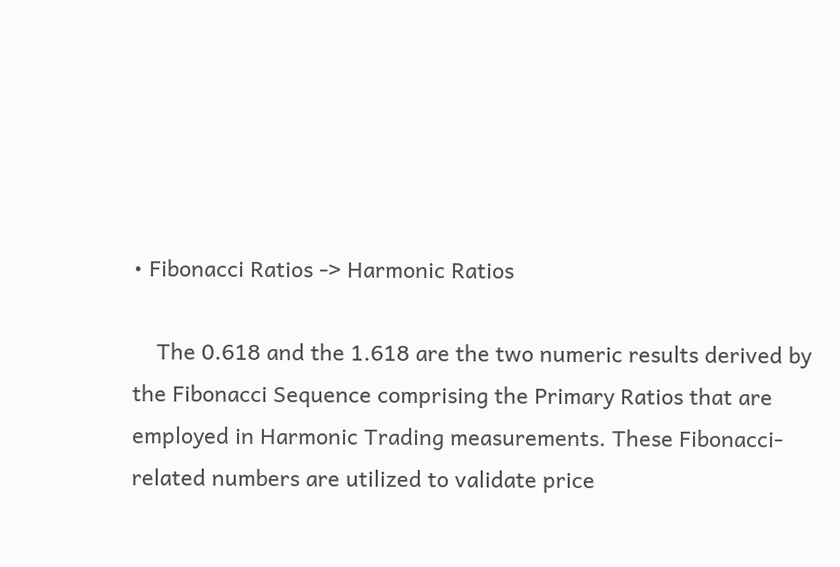• Fibonacci Ratios -> Harmonic Ratios

    The 0.618 and the 1.618 are the two numeric results derived by the Fibonacci Sequence comprising the Primary Ratios that are employed in Harmonic Trading measurements. These Fibonacci-related numbers are utilized to validate price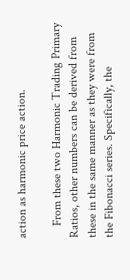action as harmonic price action.

    From these two Harmonic Trading Primary Ratios, other numbers can be derived from these in the same manner as they were from the Fibonacci series. Specifically, the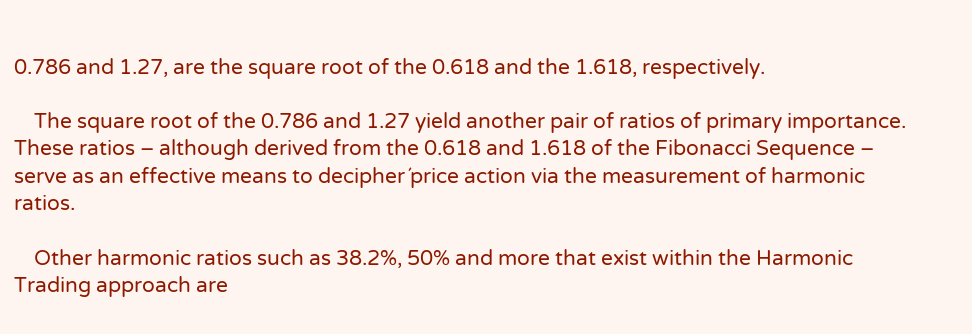0.786 and 1.27, are the square root of the 0.618 and the 1.618, respectively.

    The square root of the 0.786 and 1.27 yield another pair of ratios of primary importance. These ratios – although derived from the 0.618 and 1.618 of the Fibonacci Sequence – serve as an effective means to decipher´price action via the measurement of harmonic ratios.

    Other harmonic ratios such as 38.2%, 50% and more that exist within the Harmonic Trading approach are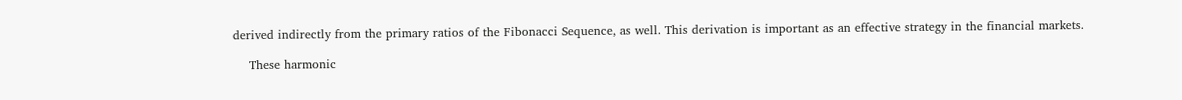derived indirectly from the primary ratios of the Fibonacci Sequence, as well. This derivation is important as an effective strategy in the financial markets.

    These harmonic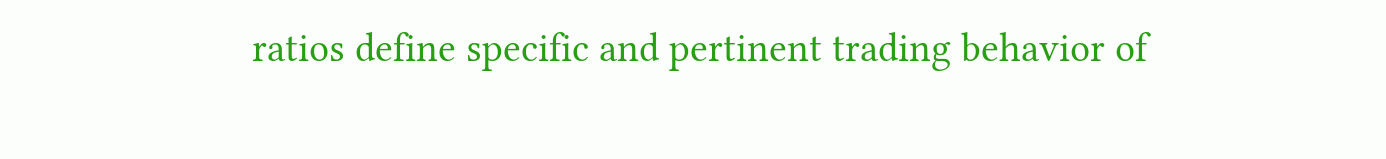ratios define specific and pertinent trading behavior of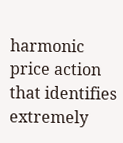harmonic price action that identifies extremely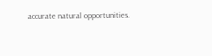accurate natural opportunities.